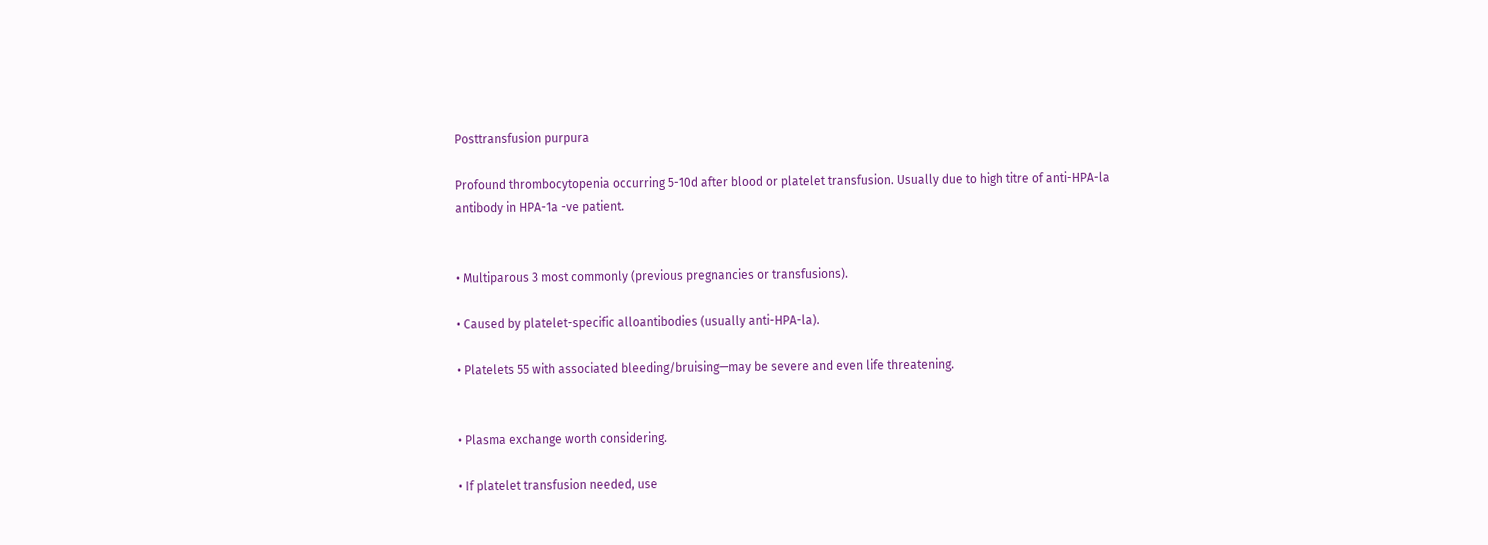Posttransfusion purpura

Profound thrombocytopenia occurring 5-10d after blood or platelet transfusion. Usually due to high titre of anti-HPA-la antibody in HPA-1a -ve patient.


• Multiparous 3 most commonly (previous pregnancies or transfusions).

• Caused by platelet-specific alloantibodies (usually anti-HPA-la).

• Platelets 55 with associated bleeding/bruising—may be severe and even life threatening.


• Plasma exchange worth considering.

• If platelet transfusion needed, use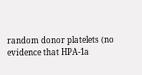random donor platelets (no evidence that HPA-1a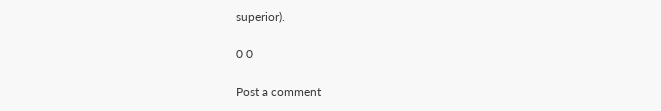superior).

0 0

Post a comment